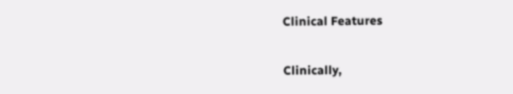Clinical Features

Clinically,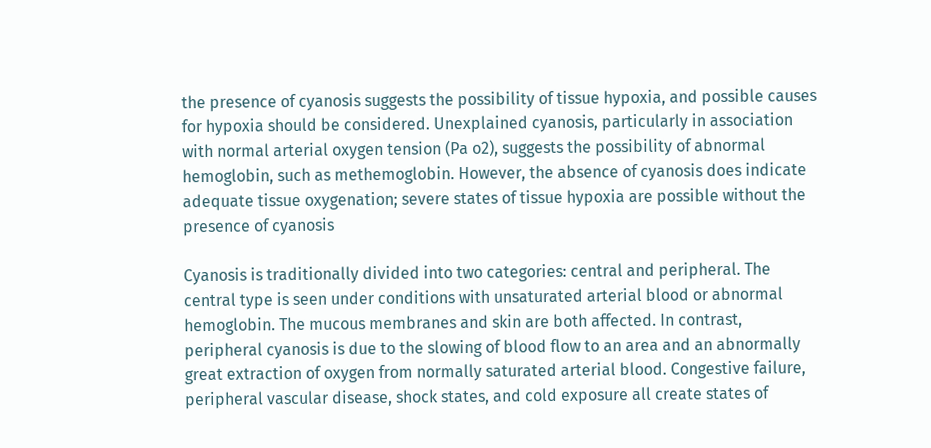the presence of cyanosis suggests the possibility of tissue hypoxia, and possible causes for hypoxia should be considered. Unexplained cyanosis, particularly in association with normal arterial oxygen tension (Pa o2), suggests the possibility of abnormal hemoglobin, such as methemoglobin. However, the absence of cyanosis does indicate adequate tissue oxygenation; severe states of tissue hypoxia are possible without the presence of cyanosis

Cyanosis is traditionally divided into two categories: central and peripheral. The central type is seen under conditions with unsaturated arterial blood or abnormal hemoglobin. The mucous membranes and skin are both affected. In contrast, peripheral cyanosis is due to the slowing of blood flow to an area and an abnormally great extraction of oxygen from normally saturated arterial blood. Congestive failure, peripheral vascular disease, shock states, and cold exposure all create states of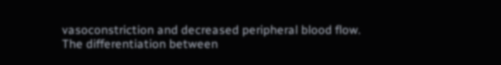vasoconstriction and decreased peripheral blood flow. The differentiation between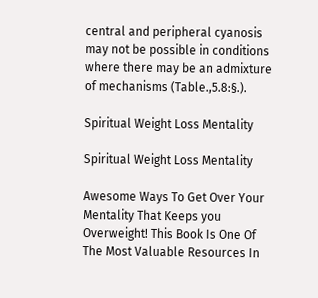central and peripheral cyanosis may not be possible in conditions where there may be an admixture of mechanisms (Table.,5.8:§.).

Spiritual Weight Loss Mentality

Spiritual Weight Loss Mentality

Awesome Ways To Get Over Your Mentality That Keeps you Overweight! This Book Is One Of The Most Valuable Resources In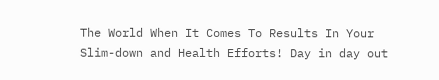The World When It Comes To Results In Your Slim-down and Health Efforts! Day in day out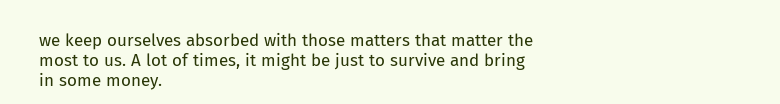we keep ourselves absorbed with those matters that matter the most to us. A lot of times, it might be just to survive and bring in some money.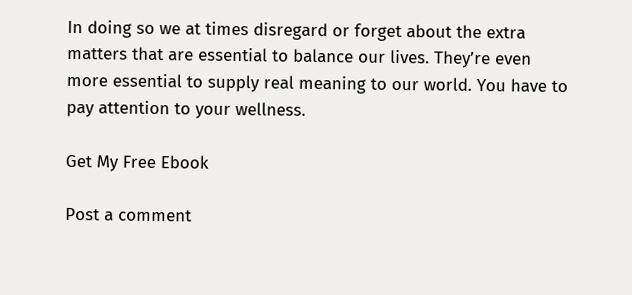In doing so we at times disregard or forget about the extra matters that are essential to balance our lives. They’re even more essential to supply real meaning to our world. You have to pay attention to your wellness.

Get My Free Ebook

Post a comment